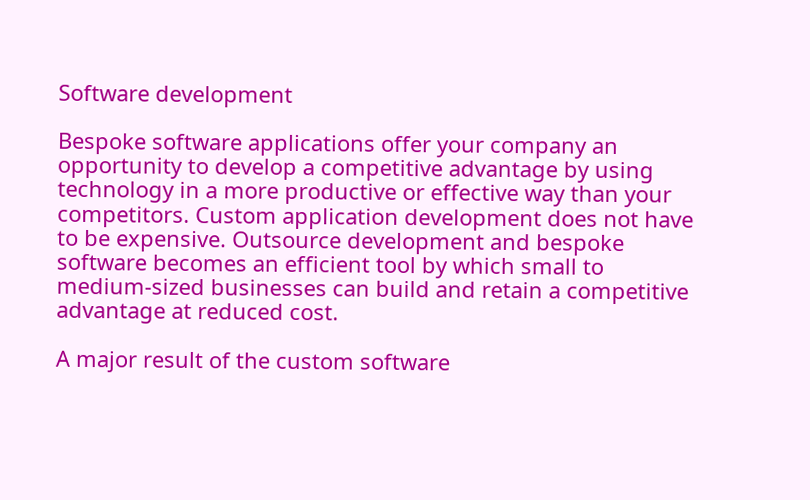Software development

Bespoke software applications offer your company an opportunity to develop a competitive advantage by using technology in a more productive or effective way than your competitors. Custom application development does not have to be expensive. Outsource development and bespoke software becomes an efficient tool by which small to medium-sized businesses can build and retain a competitive advantage at reduced cost.

A major result of the custom software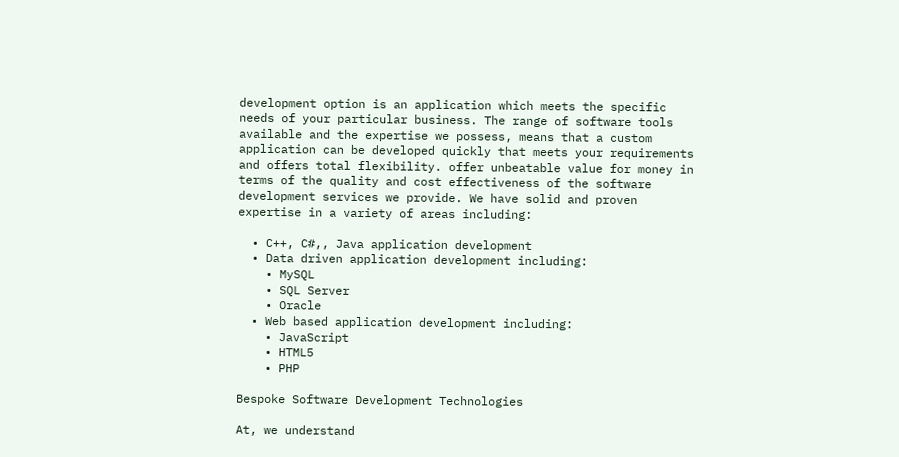development option is an application which meets the specific needs of your particular business. The range of software tools available and the expertise we possess, means that a custom application can be developed quickly that meets your requirements and offers total flexibility. offer unbeatable value for money in terms of the quality and cost effectiveness of the software development services we provide. We have solid and proven expertise in a variety of areas including:

  • C++, C#,, Java application development
  • Data driven application development including:
    • MySQL
    • SQL Server
    • Oracle
  • Web based application development including:
    • JavaScript
    • HTML5
    • PHP

Bespoke Software Development Technologies

At, we understand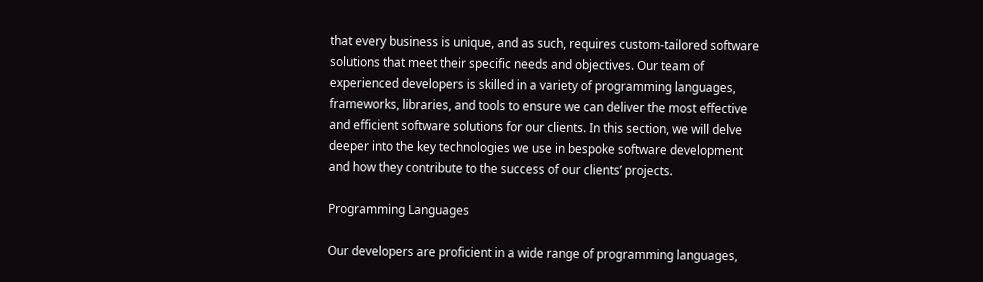that every business is unique, and as such, requires custom-tailored software solutions that meet their specific needs and objectives. Our team of experienced developers is skilled in a variety of programming languages, frameworks, libraries, and tools to ensure we can deliver the most effective and efficient software solutions for our clients. In this section, we will delve deeper into the key technologies we use in bespoke software development and how they contribute to the success of our clients’ projects.

Programming Languages

Our developers are proficient in a wide range of programming languages,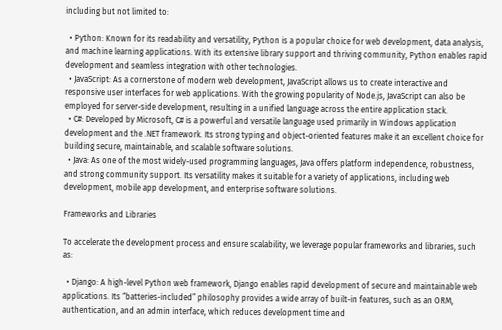including but not limited to:

  • Python: Known for its readability and versatility, Python is a popular choice for web development, data analysis, and machine learning applications. With its extensive library support and thriving community, Python enables rapid development and seamless integration with other technologies.
  • JavaScript: As a cornerstone of modern web development, JavaScript allows us to create interactive and responsive user interfaces for web applications. With the growing popularity of Node.js, JavaScript can also be employed for server-side development, resulting in a unified language across the entire application stack.
  • C#: Developed by Microsoft, C# is a powerful and versatile language used primarily in Windows application development and the .NET framework. Its strong typing and object-oriented features make it an excellent choice for building secure, maintainable, and scalable software solutions.
  • Java: As one of the most widely-used programming languages, Java offers platform independence, robustness, and strong community support. Its versatility makes it suitable for a variety of applications, including web development, mobile app development, and enterprise software solutions.

Frameworks and Libraries

To accelerate the development process and ensure scalability, we leverage popular frameworks and libraries, such as:

  • Django: A high-level Python web framework, Django enables rapid development of secure and maintainable web applications. Its “batteries-included” philosophy provides a wide array of built-in features, such as an ORM, authentication, and an admin interface, which reduces development time and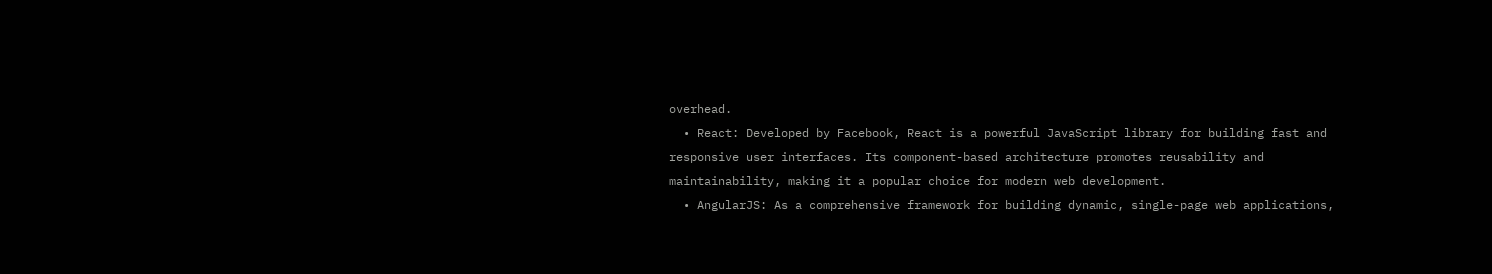overhead.
  • React: Developed by Facebook, React is a powerful JavaScript library for building fast and responsive user interfaces. Its component-based architecture promotes reusability and maintainability, making it a popular choice for modern web development.
  • AngularJS: As a comprehensive framework for building dynamic, single-page web applications,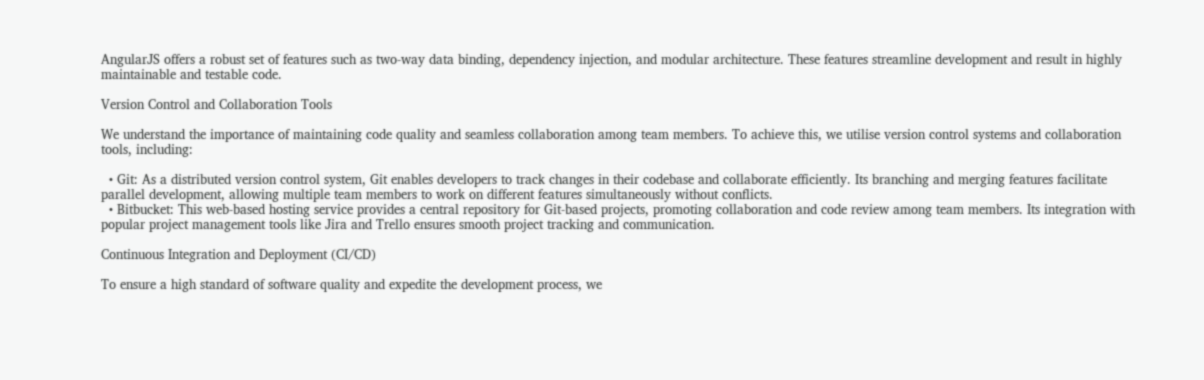AngularJS offers a robust set of features such as two-way data binding, dependency injection, and modular architecture. These features streamline development and result in highly maintainable and testable code.

Version Control and Collaboration Tools

We understand the importance of maintaining code quality and seamless collaboration among team members. To achieve this, we utilise version control systems and collaboration tools, including:

  • Git: As a distributed version control system, Git enables developers to track changes in their codebase and collaborate efficiently. Its branching and merging features facilitate parallel development, allowing multiple team members to work on different features simultaneously without conflicts.
  • Bitbucket: This web-based hosting service provides a central repository for Git-based projects, promoting collaboration and code review among team members. Its integration with popular project management tools like Jira and Trello ensures smooth project tracking and communication.

Continuous Integration and Deployment (CI/CD)

To ensure a high standard of software quality and expedite the development process, we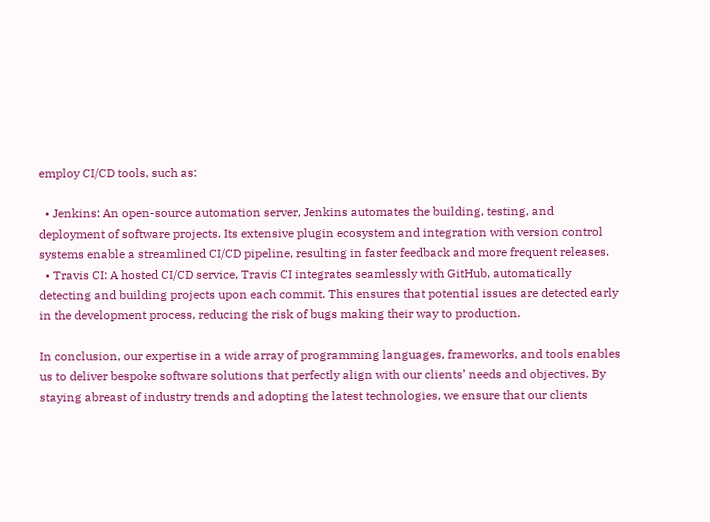employ CI/CD tools, such as:

  • Jenkins: An open-source automation server, Jenkins automates the building, testing, and deployment of software projects. Its extensive plugin ecosystem and integration with version control systems enable a streamlined CI/CD pipeline, resulting in faster feedback and more frequent releases.
  • Travis CI: A hosted CI/CD service, Travis CI integrates seamlessly with GitHub, automatically detecting and building projects upon each commit. This ensures that potential issues are detected early in the development process, reducing the risk of bugs making their way to production.

In conclusion, our expertise in a wide array of programming languages, frameworks, and tools enables us to deliver bespoke software solutions that perfectly align with our clients’ needs and objectives. By staying abreast of industry trends and adopting the latest technologies, we ensure that our clients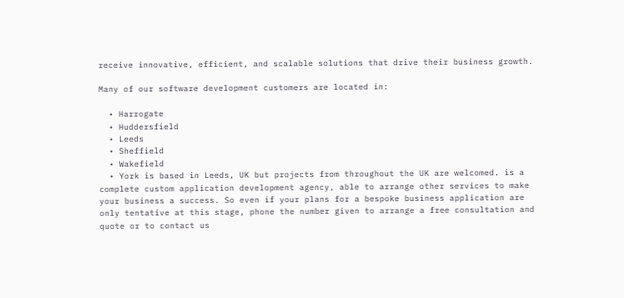receive innovative, efficient, and scalable solutions that drive their business growth.

Many of our software development customers are located in:

  • Harrogate
  • Huddersfield
  • Leeds
  • Sheffield
  • Wakefield
  • York is based in Leeds, UK but projects from throughout the UK are welcomed. is a complete custom application development agency, able to arrange other services to make your business a success. So even if your plans for a bespoke business application are only tentative at this stage, phone the number given to arrange a free consultation and quote or to contact us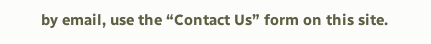by email, use the “Contact Us” form on this site.